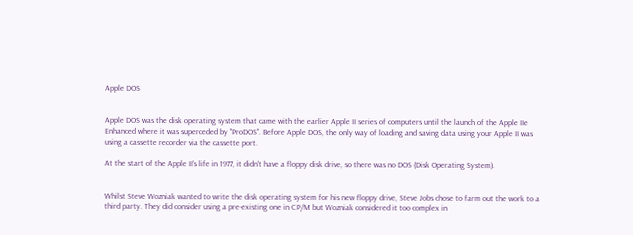Apple DOS


Apple DOS was the disk operating system that came with the earlier Apple II series of computers until the launch of the Apple IIe Enhanced where it was superceded by "ProDOS". Before Apple DOS, the only way of loading and saving data using your Apple II was using a cassette recorder via the cassette port.

At the start of the Apple II's life in 1977, it didn't have a floppy disk drive, so there was no DOS (Disk Operating System).


Whilst Steve Wozniak wanted to write the disk operating system for his new floppy drive, Steve Jobs chose to farm out the work to a third party. They did consider using a pre-existing one in CP/M but Wozniak considered it too complex in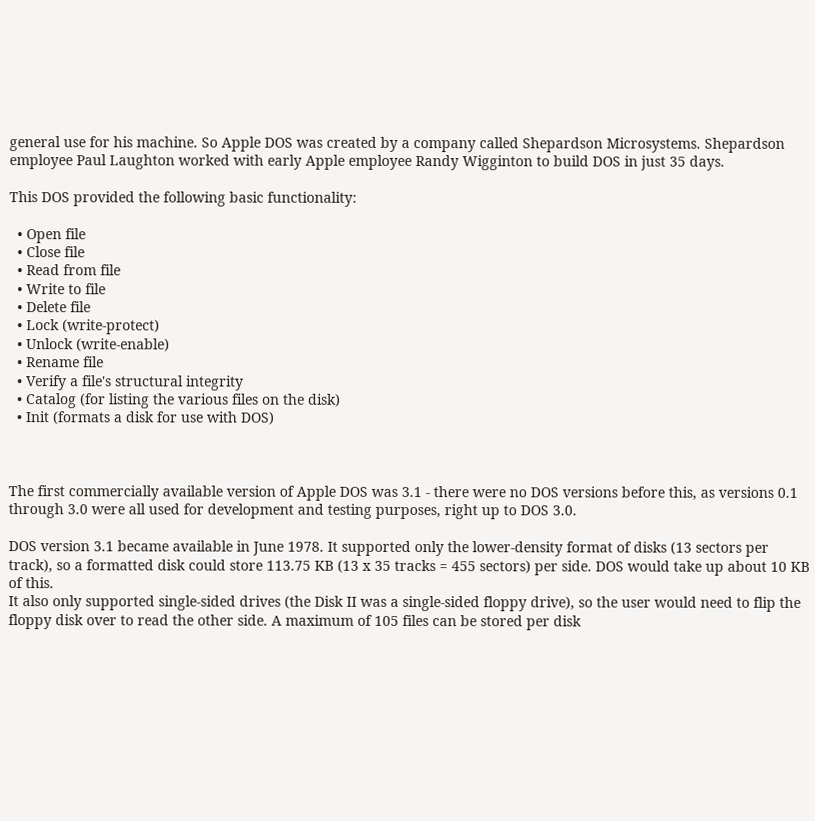general use for his machine. So Apple DOS was created by a company called Shepardson Microsystems. Shepardson employee Paul Laughton worked with early Apple employee Randy Wigginton to build DOS in just 35 days.

This DOS provided the following basic functionality:

  • Open file
  • Close file
  • Read from file
  • Write to file
  • Delete file
  • Lock (write-protect)
  • Unlock (write-enable)
  • Rename file
  • Verify a file's structural integrity
  • Catalog (for listing the various files on the disk)
  • Init (formats a disk for use with DOS)



The first commercially available version of Apple DOS was 3.1 - there were no DOS versions before this, as versions 0.1 through 3.0 were all used for development and testing purposes, right up to DOS 3.0.

DOS version 3.1 became available in June 1978. It supported only the lower-density format of disks (13 sectors per track), so a formatted disk could store 113.75 KB (13 x 35 tracks = 455 sectors) per side. DOS would take up about 10 KB of this.
It also only supported single-sided drives (the Disk II was a single-sided floppy drive), so the user would need to flip the floppy disk over to read the other side. A maximum of 105 files can be stored per disk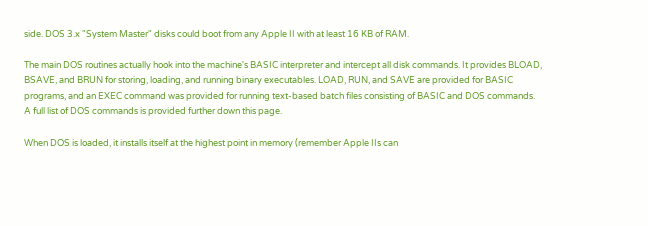side. DOS 3.x "System Master" disks could boot from any Apple II with at least 16 KB of RAM.

The main DOS routines actually hook into the machine's BASIC interpreter and intercept all disk commands. It provides BLOAD, BSAVE, and BRUN for storing, loading, and running binary executables. LOAD, RUN, and SAVE are provided for BASIC programs, and an EXEC command was provided for running text-based batch files consisting of BASIC and DOS commands. A full list of DOS commands is provided further down this page.

When DOS is loaded, it installs itself at the highest point in memory (remember Apple IIs can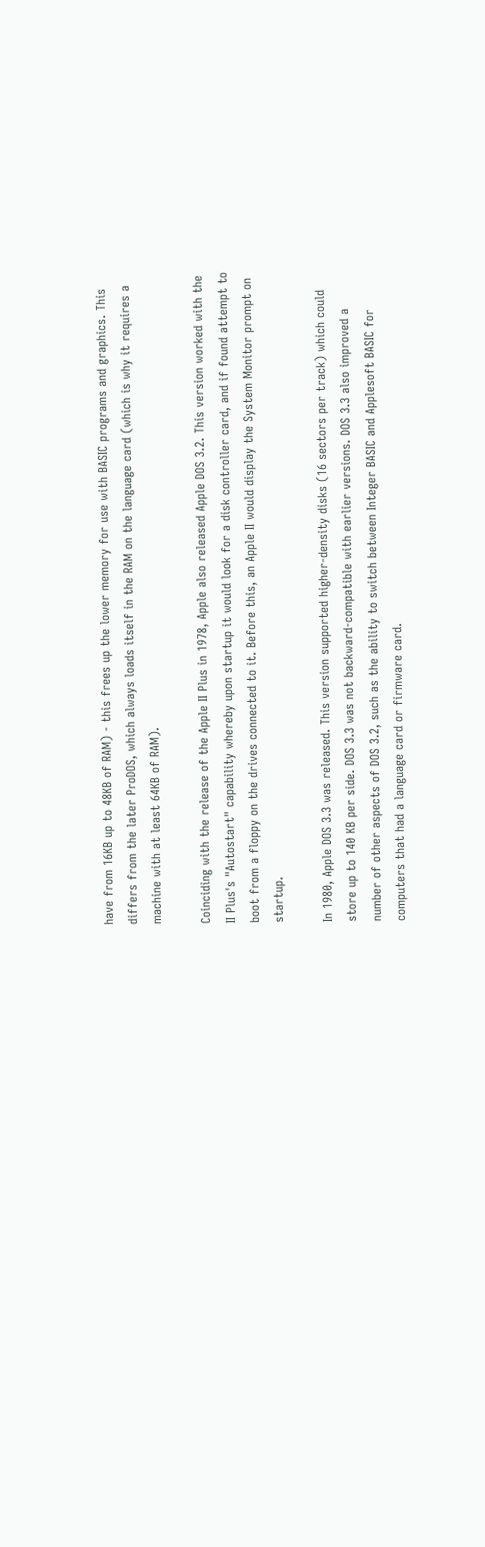have from 16KB up to 48KB of RAM) - this frees up the lower memory for use with BASIC programs and graphics. This differs from the later ProDOS, which always loads itself in the RAM on the language card (which is why it requires a machine with at least 64KB of RAM).

Coinciding with the release of the Apple II Plus in 1978, Apple also released Apple DOS 3.2. This version worked with the II Plus's "Autostart" capability whereby upon startup it would look for a disk controller card, and if found attempt to boot from a floppy on the drives connected to it. Before this, an Apple II would display the System Monitor prompt on startup.

In 1980, Apple DOS 3.3 was released. This version supported higher-density disks (16 sectors per track) which could store up to 140 KB per side. DOS 3.3 was not backward-compatible with earlier versions. DOS 3.3 also improved a number of other aspects of DOS 3.2, such as the ability to switch between Integer BASIC and Applesoft BASIC for computers that had a language card or firmware card.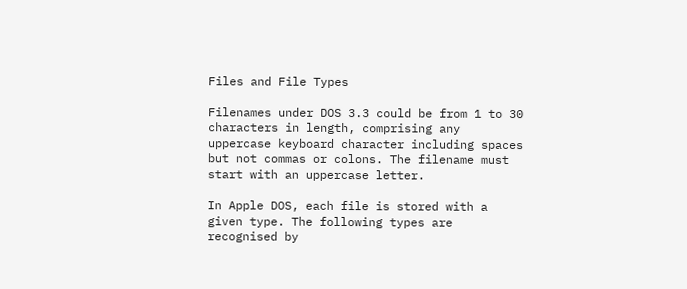Files and File Types

Filenames under DOS 3.3 could be from 1 to 30 characters in length, comprising any uppercase keyboard character including spaces but not commas or colons. The filename must start with an uppercase letter.

In Apple DOS, each file is stored with a given type. The following types are recognised by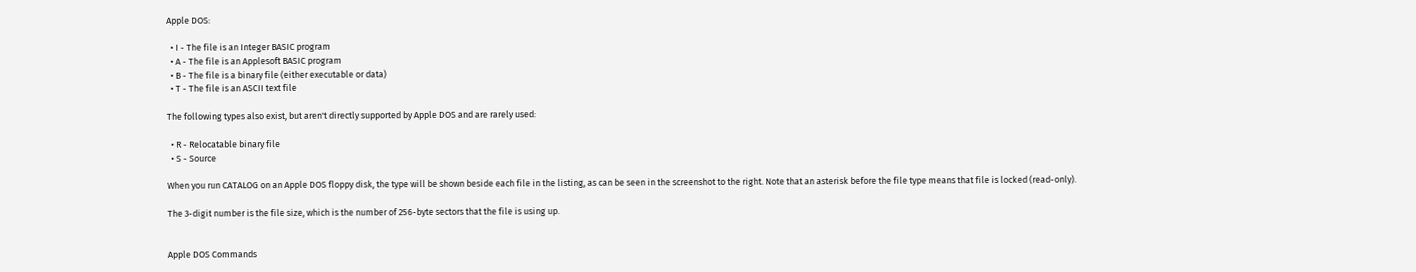Apple DOS:

  • I - The file is an Integer BASIC program
  • A - The file is an Applesoft BASIC program
  • B - The file is a binary file (either executable or data)
  • T - The file is an ASCII text file

The following types also exist, but aren't directly supported by Apple DOS and are rarely used:

  • R - Relocatable binary file
  • S - Source

When you run CATALOG on an Apple DOS floppy disk, the type will be shown beside each file in the listing, as can be seen in the screenshot to the right. Note that an asterisk before the file type means that file is locked (read-only).

The 3-digit number is the file size, which is the number of 256-byte sectors that the file is using up.


Apple DOS Commands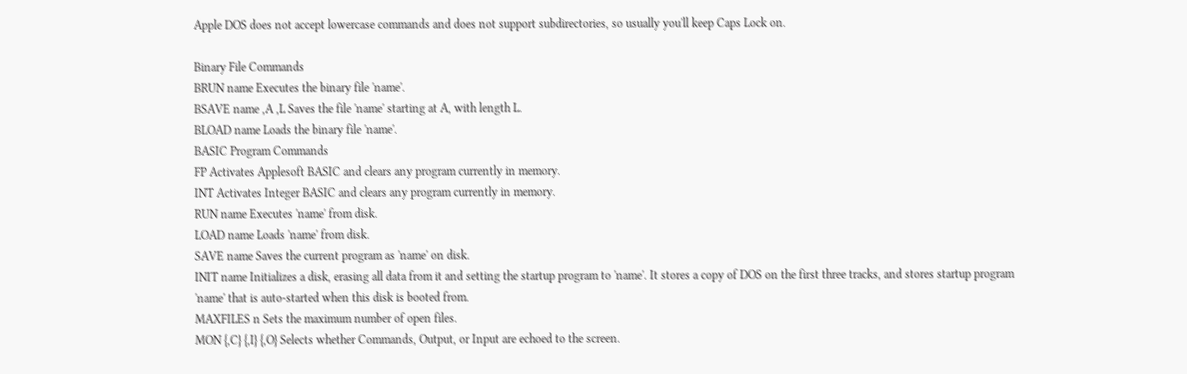Apple DOS does not accept lowercase commands and does not support subdirectories, so usually you'll keep Caps Lock on.

Binary File Commands
BRUN name Executes the binary file 'name'.
BSAVE name ,A ,L Saves the file 'name' starting at A, with length L.
BLOAD name Loads the binary file 'name'.
BASIC Program Commands
FP Activates Applesoft BASIC and clears any program currently in memory.
INT Activates Integer BASIC and clears any program currently in memory.
RUN name Executes 'name' from disk.
LOAD name Loads 'name' from disk.
SAVE name Saves the current program as 'name' on disk.
INIT name Initializes a disk, erasing all data from it and setting the startup program to 'name'. It stores a copy of DOS on the first three tracks, and stores startup program 'name' that is auto-started when this disk is booted from.
MAXFILES n Sets the maximum number of open files.
MON {,C} {,I} {,O} Selects whether Commands, Output, or Input are echoed to the screen.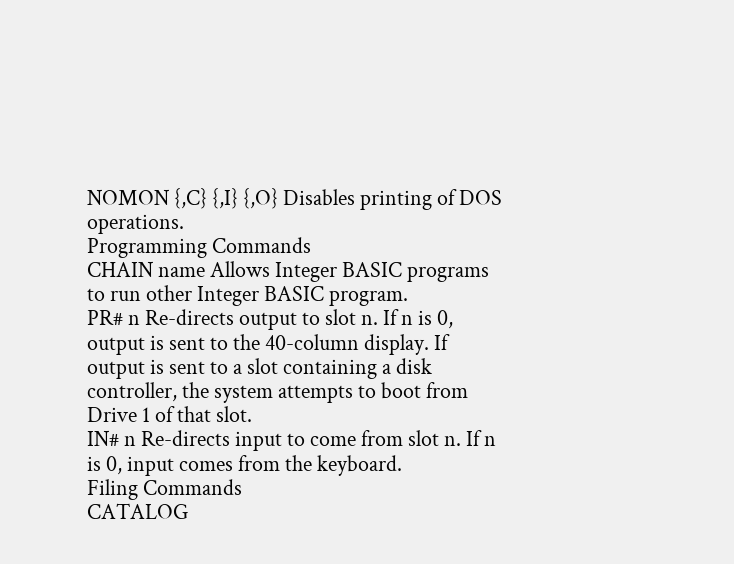NOMON {,C} {,I} {,O} Disables printing of DOS operations.
Programming Commands
CHAIN name Allows Integer BASIC programs to run other Integer BASIC program.
PR# n Re-directs output to slot n. If n is 0, output is sent to the 40-column display. If output is sent to a slot containing a disk controller, the system attempts to boot from Drive 1 of that slot.
IN# n Re-directs input to come from slot n. If n is 0, input comes from the keyboard.
Filing Commands
CATALOG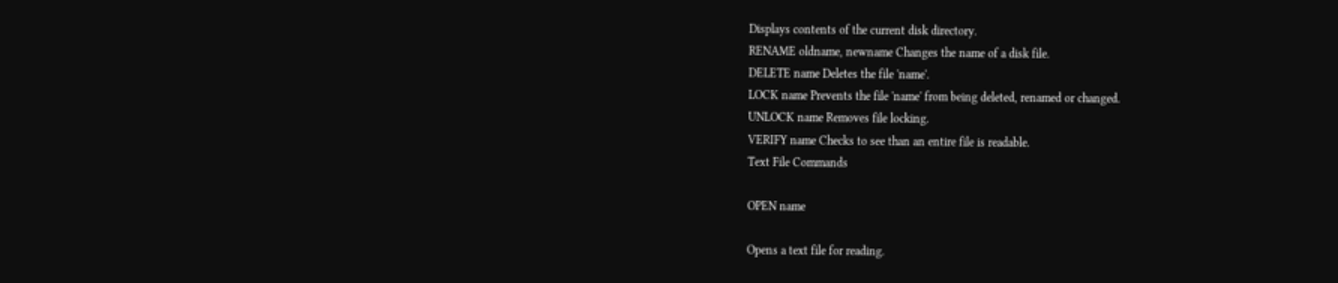Displays contents of the current disk directory.
RENAME oldname, newname Changes the name of a disk file.
DELETE name Deletes the file 'name'.
LOCK name Prevents the file 'name' from being deleted, renamed or changed.
UNLOCK name Removes file locking.
VERIFY name Checks to see than an entire file is readable.
Text File Commands

OPEN name

Opens a text file for reading.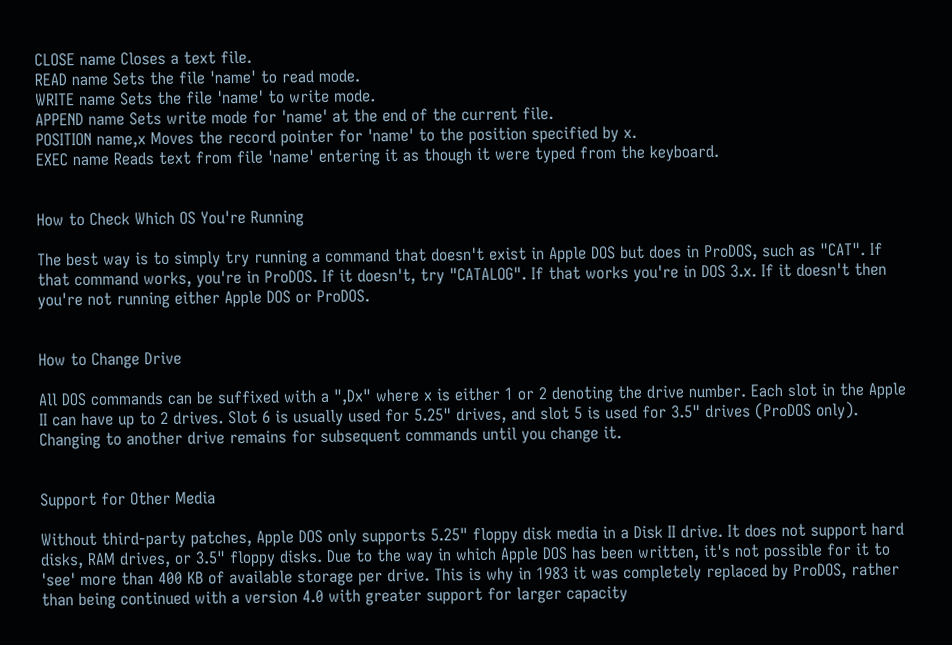CLOSE name Closes a text file.
READ name Sets the file 'name' to read mode.
WRITE name Sets the file 'name' to write mode.
APPEND name Sets write mode for 'name' at the end of the current file.
POSITION name,x Moves the record pointer for 'name' to the position specified by x.
EXEC name Reads text from file 'name' entering it as though it were typed from the keyboard.


How to Check Which OS You're Running

The best way is to simply try running a command that doesn't exist in Apple DOS but does in ProDOS, such as "CAT". If that command works, you're in ProDOS. If it doesn't, try "CATALOG". If that works you're in DOS 3.x. If it doesn't then you're not running either Apple DOS or ProDOS.


How to Change Drive

All DOS commands can be suffixed with a ",Dx" where x is either 1 or 2 denoting the drive number. Each slot in the Apple II can have up to 2 drives. Slot 6 is usually used for 5.25" drives, and slot 5 is used for 3.5" drives (ProDOS only). Changing to another drive remains for subsequent commands until you change it.


Support for Other Media

Without third-party patches, Apple DOS only supports 5.25" floppy disk media in a Disk II drive. It does not support hard disks, RAM drives, or 3.5" floppy disks. Due to the way in which Apple DOS has been written, it's not possible for it to 'see' more than 400 KB of available storage per drive. This is why in 1983 it was completely replaced by ProDOS, rather than being continued with a version 4.0 with greater support for larger capacity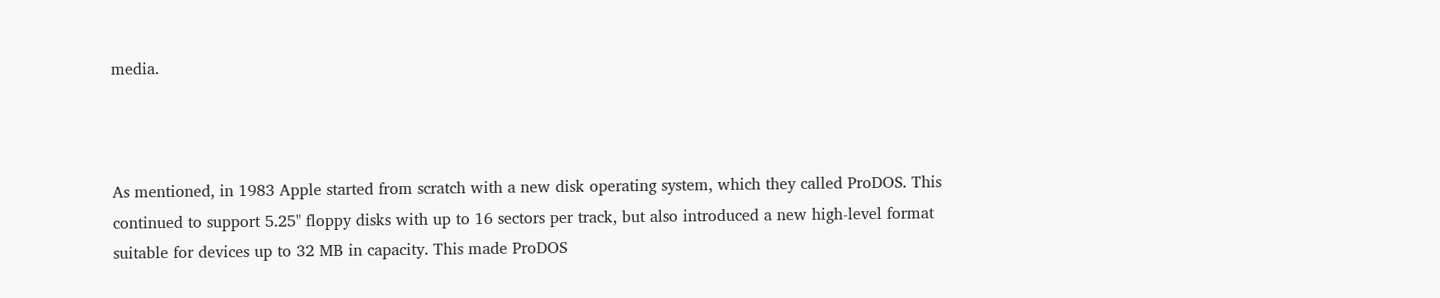media.



As mentioned, in 1983 Apple started from scratch with a new disk operating system, which they called ProDOS. This continued to support 5.25" floppy disks with up to 16 sectors per track, but also introduced a new high-level format suitable for devices up to 32 MB in capacity. This made ProDOS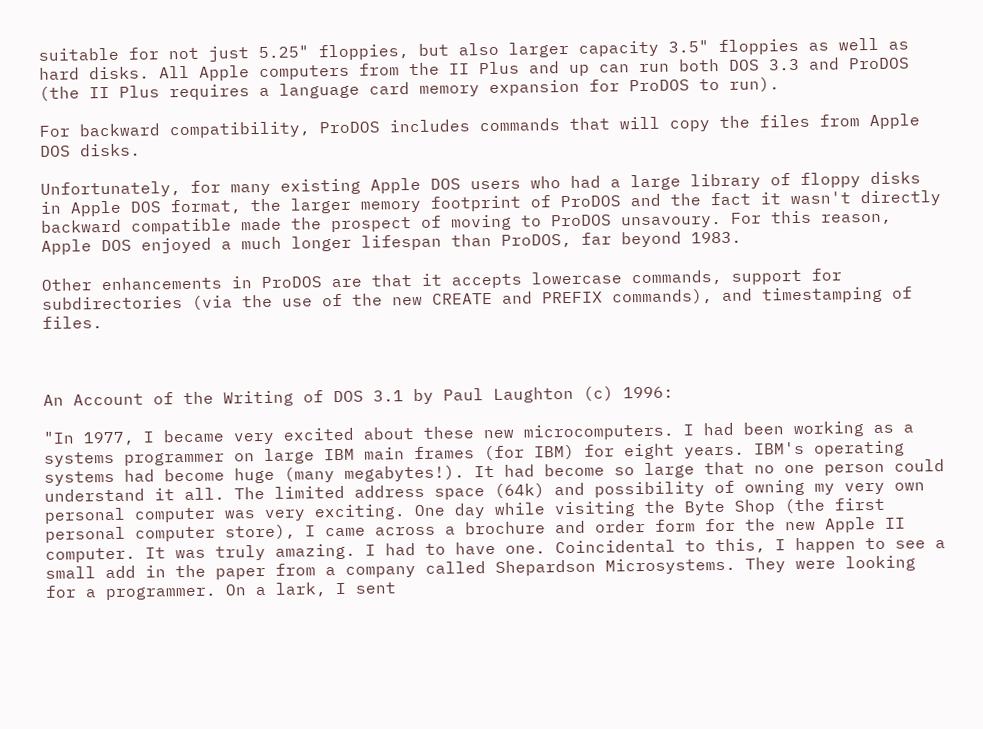suitable for not just 5.25" floppies, but also larger capacity 3.5" floppies as well as hard disks. All Apple computers from the II Plus and up can run both DOS 3.3 and ProDOS (the II Plus requires a language card memory expansion for ProDOS to run).

For backward compatibility, ProDOS includes commands that will copy the files from Apple DOS disks.

Unfortunately, for many existing Apple DOS users who had a large library of floppy disks in Apple DOS format, the larger memory footprint of ProDOS and the fact it wasn't directly backward compatible made the prospect of moving to ProDOS unsavoury. For this reason, Apple DOS enjoyed a much longer lifespan than ProDOS, far beyond 1983.

Other enhancements in ProDOS are that it accepts lowercase commands, support for subdirectories (via the use of the new CREATE and PREFIX commands), and timestamping of files.



An Account of the Writing of DOS 3.1 by Paul Laughton (c) 1996:

"In 1977, I became very excited about these new microcomputers. I had been working as a systems programmer on large IBM main frames (for IBM) for eight years. IBM's operating systems had become huge (many megabytes!). It had become so large that no one person could understand it all. The limited address space (64k) and possibility of owning my very own personal computer was very exciting. One day while visiting the Byte Shop (the first personal computer store), I came across a brochure and order form for the new Apple II computer. It was truly amazing. I had to have one. Coincidental to this, I happen to see a small add in the paper from a company called Shepardson Microsystems. They were looking for a programmer. On a lark, I sent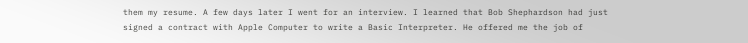them my resume. A few days later I went for an interview. I learned that Bob Shephardson had just signed a contract with Apple Computer to write a Basic Interpreter. He offered me the job of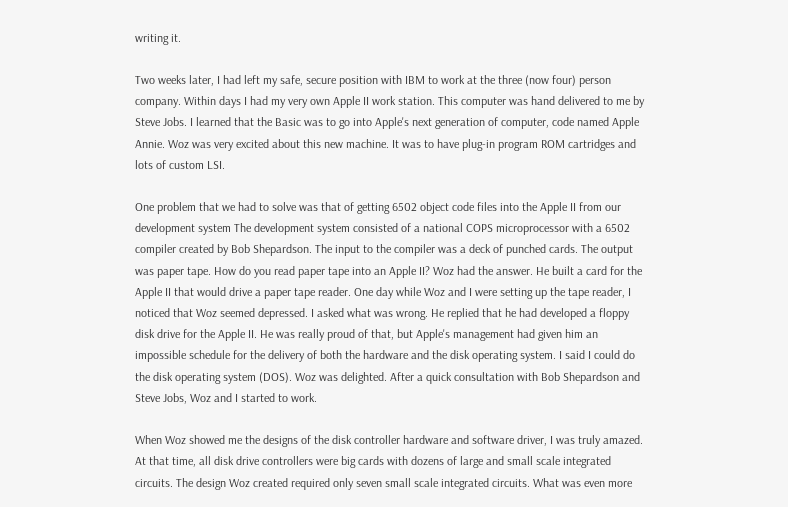writing it.

Two weeks later, I had left my safe, secure position with IBM to work at the three (now four) person company. Within days I had my very own Apple II work station. This computer was hand delivered to me by Steve Jobs. I learned that the Basic was to go into Apple's next generation of computer, code named Apple Annie. Woz was very excited about this new machine. It was to have plug-in program ROM cartridges and lots of custom LSI.

One problem that we had to solve was that of getting 6502 object code files into the Apple II from our development system The development system consisted of a national COPS microprocessor with a 6502 compiler created by Bob Shepardson. The input to the compiler was a deck of punched cards. The output was paper tape. How do you read paper tape into an Apple II? Woz had the answer. He built a card for the Apple II that would drive a paper tape reader. One day while Woz and I were setting up the tape reader, I noticed that Woz seemed depressed. I asked what was wrong. He replied that he had developed a floppy disk drive for the Apple II. He was really proud of that, but Apple's management had given him an impossible schedule for the delivery of both the hardware and the disk operating system. I said I could do the disk operating system (DOS). Woz was delighted. After a quick consultation with Bob Shepardson and Steve Jobs, Woz and I started to work.

When Woz showed me the designs of the disk controller hardware and software driver, I was truly amazed. At that time, all disk drive controllers were big cards with dozens of large and small scale integrated circuits. The design Woz created required only seven small scale integrated circuits. What was even more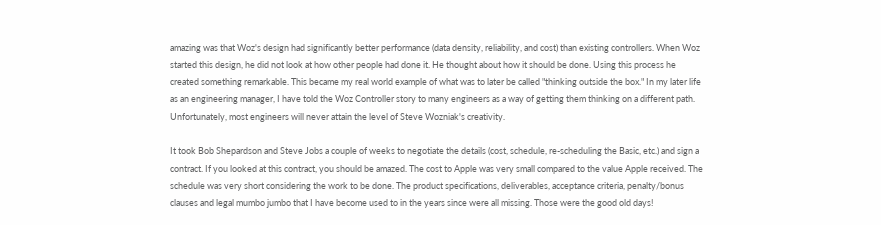amazing was that Woz's design had significantly better performance (data density, reliability, and cost) than existing controllers. When Woz started this design, he did not look at how other people had done it. He thought about how it should be done. Using this process he created something remarkable. This became my real world example of what was to later be called "thinking outside the box." In my later life as an engineering manager, I have told the Woz Controller story to many engineers as a way of getting them thinking on a different path. Unfortunately, most engineers will never attain the level of Steve Wozniak's creativity.

It took Bob Shepardson and Steve Jobs a couple of weeks to negotiate the details (cost, schedule, re-scheduling the Basic, etc.) and sign a contract. If you looked at this contract, you should be amazed. The cost to Apple was very small compared to the value Apple received. The schedule was very short considering the work to be done. The product specifications, deliverables, acceptance criteria, penalty/bonus clauses and legal mumbo jumbo that I have become used to in the years since were all missing. Those were the good old days!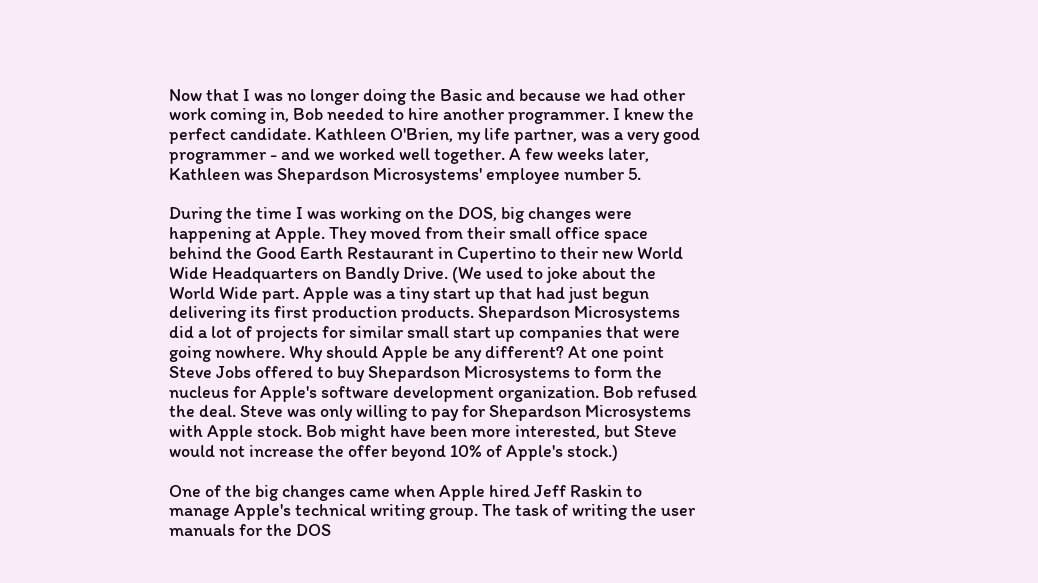Now that I was no longer doing the Basic and because we had other work coming in, Bob needed to hire another programmer. I knew the perfect candidate. Kathleen O'Brien, my life partner, was a very good programmer - and we worked well together. A few weeks later, Kathleen was Shepardson Microsystems' employee number 5.

During the time I was working on the DOS, big changes were happening at Apple. They moved from their small office space behind the Good Earth Restaurant in Cupertino to their new World Wide Headquarters on Bandly Drive. (We used to joke about the World Wide part. Apple was a tiny start up that had just begun delivering its first production products. Shepardson Microsystems did a lot of projects for similar small start up companies that were going nowhere. Why should Apple be any different? At one point Steve Jobs offered to buy Shepardson Microsystems to form the nucleus for Apple's software development organization. Bob refused the deal. Steve was only willing to pay for Shepardson Microsystems with Apple stock. Bob might have been more interested, but Steve would not increase the offer beyond 10% of Apple's stock.)

One of the big changes came when Apple hired Jeff Raskin to manage Apple's technical writing group. The task of writing the user manuals for the DOS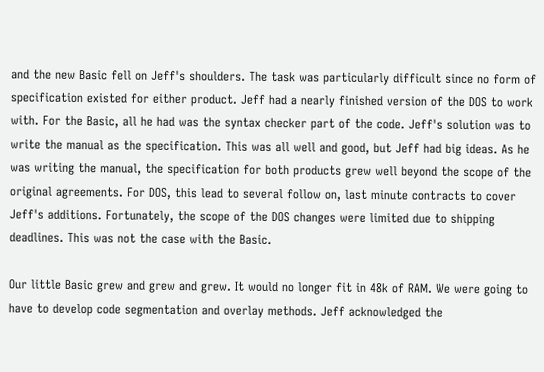and the new Basic fell on Jeff's shoulders. The task was particularly difficult since no form of specification existed for either product. Jeff had a nearly finished version of the DOS to work with. For the Basic, all he had was the syntax checker part of the code. Jeff's solution was to write the manual as the specification. This was all well and good, but Jeff had big ideas. As he was writing the manual, the specification for both products grew well beyond the scope of the original agreements. For DOS, this lead to several follow on, last minute contracts to cover Jeff's additions. Fortunately, the scope of the DOS changes were limited due to shipping deadlines. This was not the case with the Basic.

Our little Basic grew and grew and grew. It would no longer fit in 48k of RAM. We were going to have to develop code segmentation and overlay methods. Jeff acknowledged the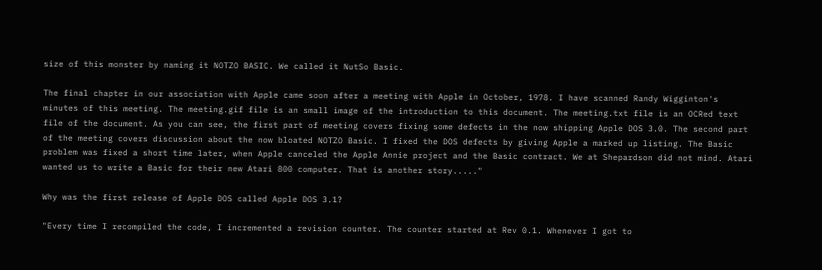size of this monster by naming it NOTZO BASIC. We called it NutSo Basic.

The final chapter in our association with Apple came soon after a meeting with Apple in October, 1978. I have scanned Randy Wigginton's minutes of this meeting. The meeting.gif file is an small image of the introduction to this document. The meeting.txt file is an OCRed text file of the document. As you can see, the first part of meeting covers fixing some defects in the now shipping Apple DOS 3.0. The second part of the meeting covers discussion about the now bloated NOTZO Basic. I fixed the DOS defects by giving Apple a marked up listing. The Basic problem was fixed a short time later, when Apple canceled the Apple Annie project and the Basic contract. We at Shepardson did not mind. Atari wanted us to write a Basic for their new Atari 800 computer. That is another story....."

Why was the first release of Apple DOS called Apple DOS 3.1?

"Every time I recompiled the code, I incremented a revision counter. The counter started at Rev 0.1. Whenever I got to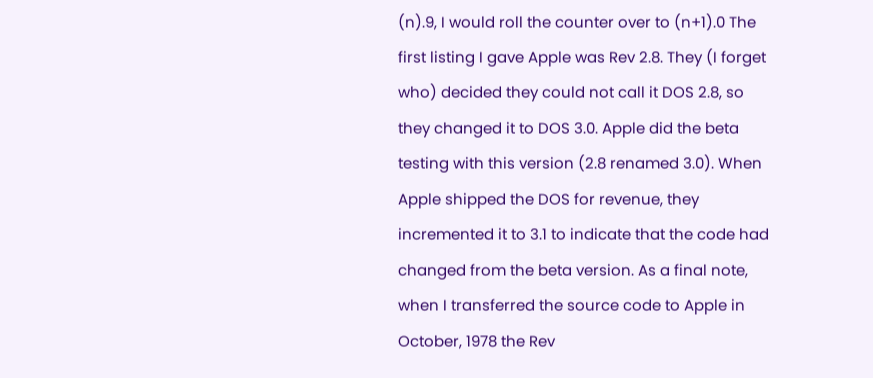(n).9, I would roll the counter over to (n+1).0 The first listing I gave Apple was Rev 2.8. They (I forget who) decided they could not call it DOS 2.8, so they changed it to DOS 3.0. Apple did the beta testing with this version (2.8 renamed 3.0). When Apple shipped the DOS for revenue, they incremented it to 3.1 to indicate that the code had changed from the beta version. As a final note, when I transferred the source code to Apple in October, 1978 the Rev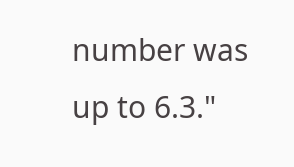number was up to 6.3."